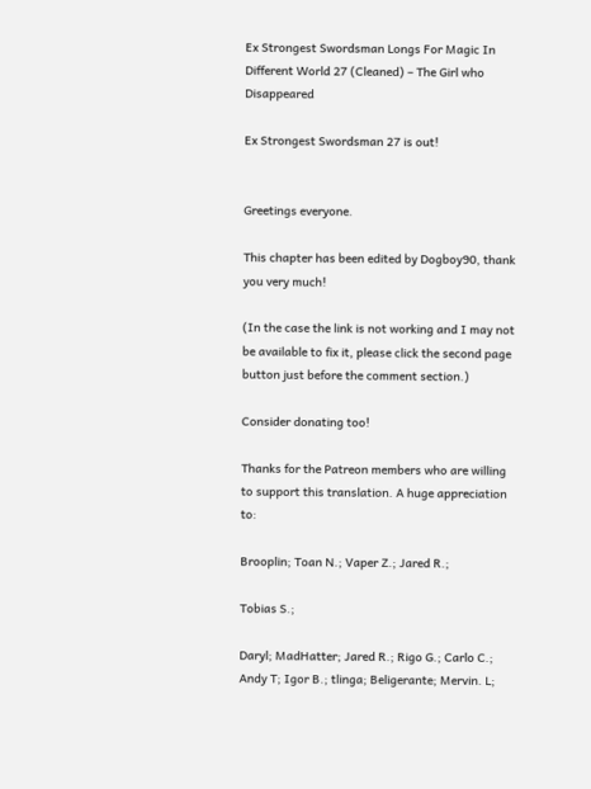Ex Strongest Swordsman Longs For Magic In Different World 27 (Cleaned) – The Girl who Disappeared

Ex Strongest Swordsman 27 is out!


Greetings everyone.

This chapter has been edited by Dogboy90, thank you very much!

(In the case the link is not working and I may not be available to fix it, please click the second page button just before the comment section.)

Consider donating too!

Thanks for the Patreon members who are willing to support this translation. A huge appreciation to:

Brooplin; Toan N.; Vaper Z.; Jared R.;

Tobias S.;

Daryl; MadHatter; Jared R.; Rigo G.; Carlo C.; Andy T; Igor B.; tlinga; Beligerante; Mervin. L;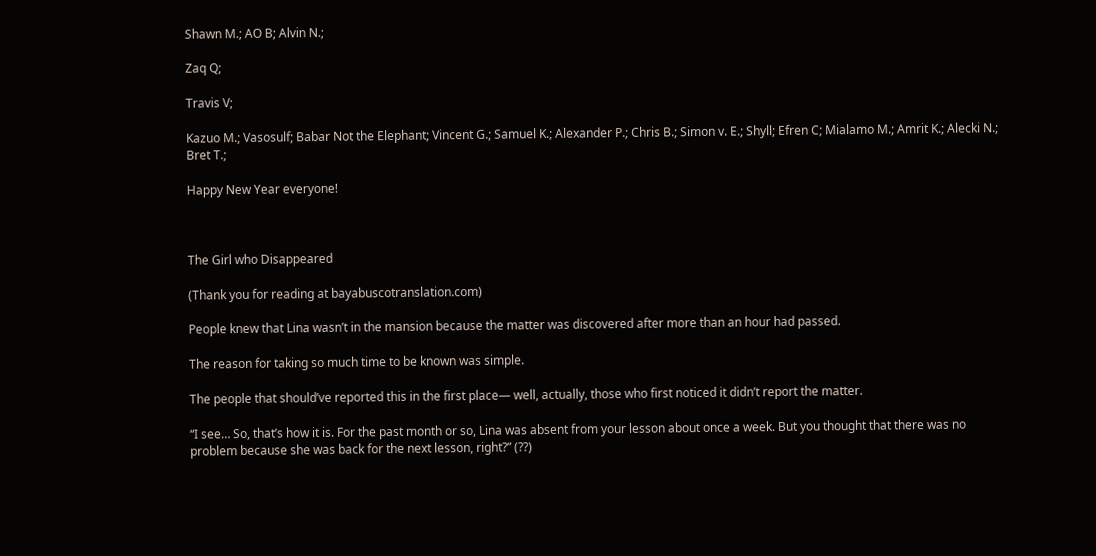Shawn M.; AO B; Alvin N.;

Zaq Q;

Travis V;

Kazuo M.; Vasosulf; Babar Not the Elephant; Vincent G.; Samuel K.; Alexander P.; Chris B.; Simon v. E.; Shyll; Efren C; Mialamo M.; Amrit K.; Alecki N.; Bret T.;

Happy New Year everyone!



The Girl who Disappeared

(Thank you for reading at bayabuscotranslation.com)

People knew that Lina wasn’t in the mansion because the matter was discovered after more than an hour had passed.

The reason for taking so much time to be known was simple.

The people that should’ve reported this in the first place— well, actually, those who first noticed it didn’t report the matter.

“I see… So, that’s how it is. For the past month or so, Lina was absent from your lesson about once a week. But you thought that there was no problem because she was back for the next lesson, right?” (??)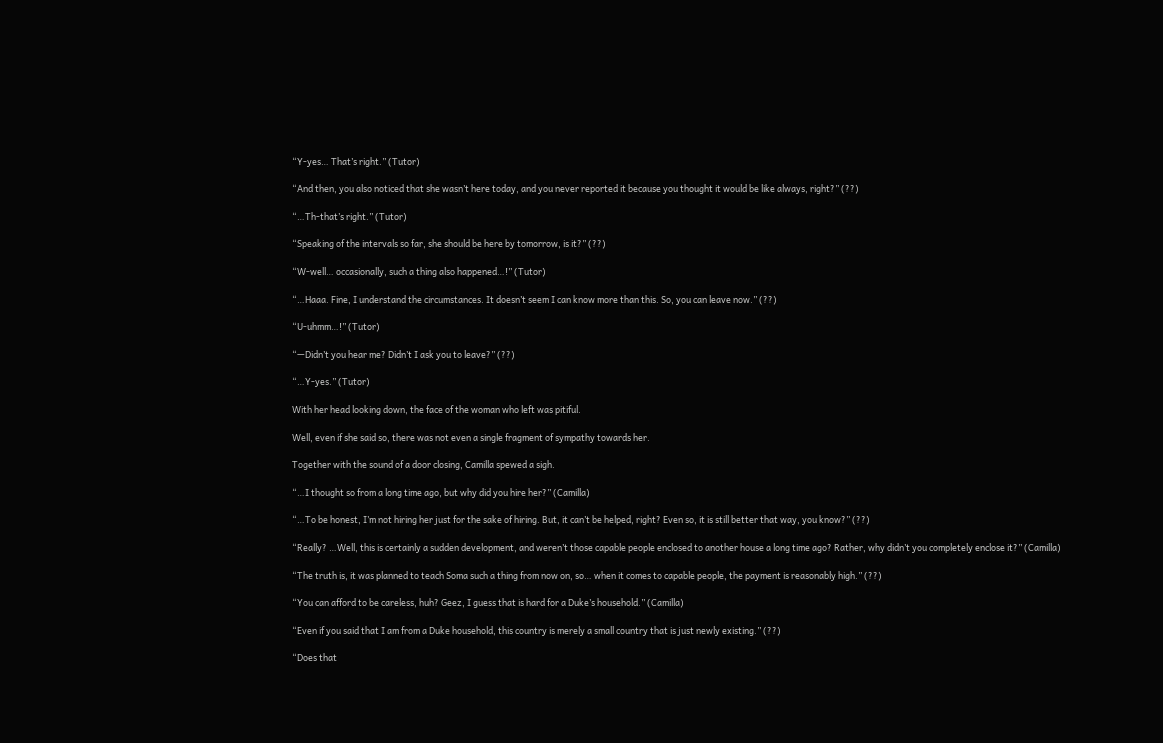“Y-yes… That’s right.” (Tutor)

“And then, you also noticed that she wasn’t here today, and you never reported it because you thought it would be like always, right?” (??)

“…Th-that’s right.” (Tutor)

“Speaking of the intervals so far, she should be here by tomorrow, is it?” (??)

“W-well… occasionally, such a thing also happened…!” (Tutor)

“…Haaa. Fine, I understand the circumstances. It doesn’t seem I can know more than this. So, you can leave now.” (??)

“U-uhmm…!” (Tutor)

“—Didn’t you hear me? Didn’t I ask you to leave?” (??)

“…Y-yes.” (Tutor)

With her head looking down, the face of the woman who left was pitiful.

Well, even if she said so, there was not even a single fragment of sympathy towards her.

Together with the sound of a door closing, Camilla spewed a sigh.

“…I thought so from a long time ago, but why did you hire her?” (Camilla)

“…To be honest, I’m not hiring her just for the sake of hiring. But, it can’t be helped, right? Even so, it is still better that way, you know?” (??)

“Really? …Well, this is certainly a sudden development, and weren’t those capable people enclosed to another house a long time ago? Rather, why didn’t you completely enclose it?” (Camilla)

“The truth is, it was planned to teach Soma such a thing from now on, so… when it comes to capable people, the payment is reasonably high.” (??)

“You can afford to be careless, huh? Geez, I guess that is hard for a Duke’s household.” (Camilla)

“Even if you said that I am from a Duke household, this country is merely a small country that is just newly existing.” (??)

“Does that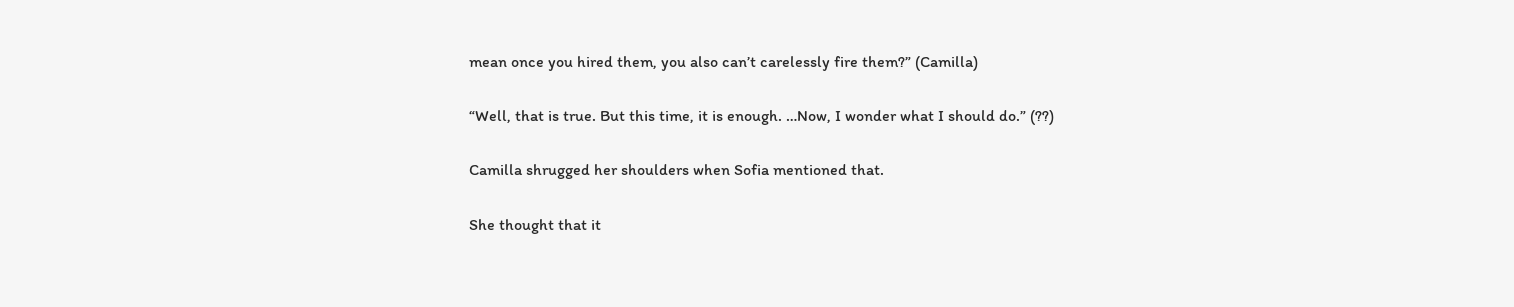mean once you hired them, you also can’t carelessly fire them?” (Camilla)

“Well, that is true. But this time, it is enough. …Now, I wonder what I should do.” (??)

Camilla shrugged her shoulders when Sofia mentioned that.

She thought that it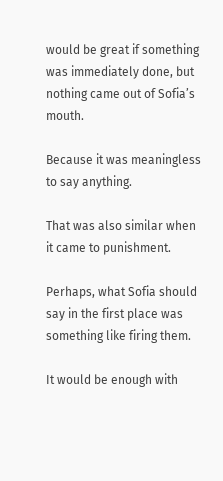would be great if something was immediately done, but nothing came out of Sofia’s mouth.

Because it was meaningless to say anything.

That was also similar when it came to punishment.

Perhaps, what Sofia should say in the first place was something like firing them.

It would be enough with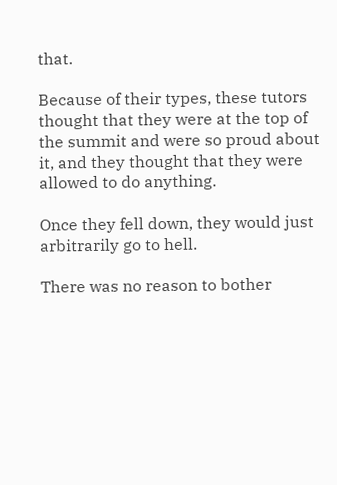that.

Because of their types, these tutors thought that they were at the top of the summit and were so proud about it, and they thought that they were allowed to do anything.

Once they fell down, they would just arbitrarily go to hell.

There was no reason to bother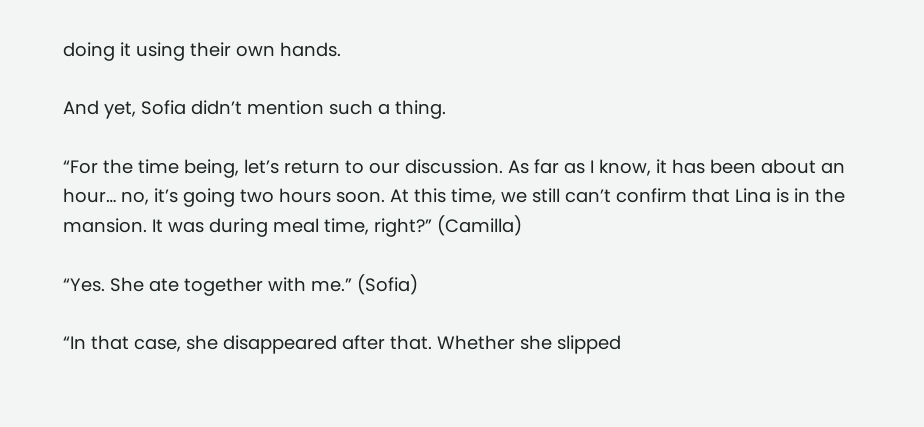doing it using their own hands.

And yet, Sofia didn’t mention such a thing.

“For the time being, let’s return to our discussion. As far as I know, it has been about an hour… no, it’s going two hours soon. At this time, we still can’t confirm that Lina is in the mansion. It was during meal time, right?” (Camilla)

“Yes. She ate together with me.” (Sofia)

“In that case, she disappeared after that. Whether she slipped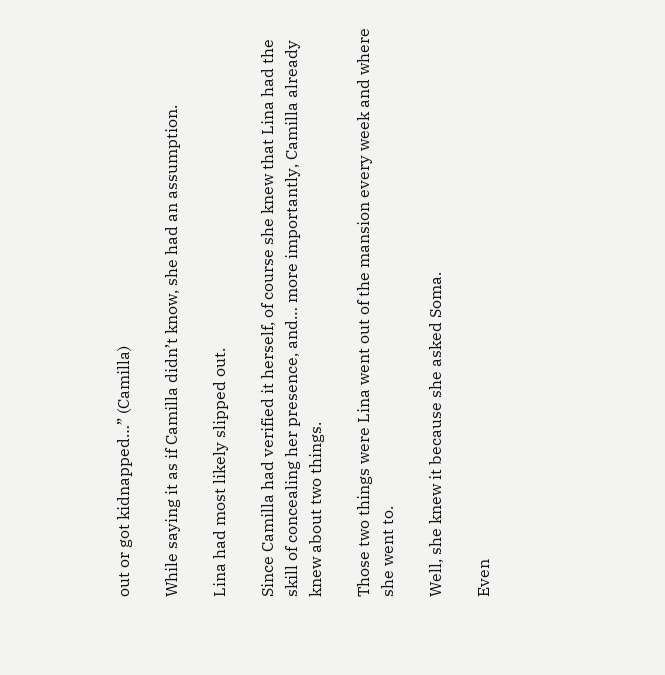out or got kidnapped…” (Camilla)

While saying it as if Camilla didn’t know, she had an assumption.

Lina had most likely slipped out.

Since Camilla had verified it herself, of course she knew that Lina had the skill of concealing her presence, and… more importantly, Camilla already knew about two things.

Those two things were Lina went out of the mansion every week and where she went to.

Well, she knew it because she asked Soma.

Even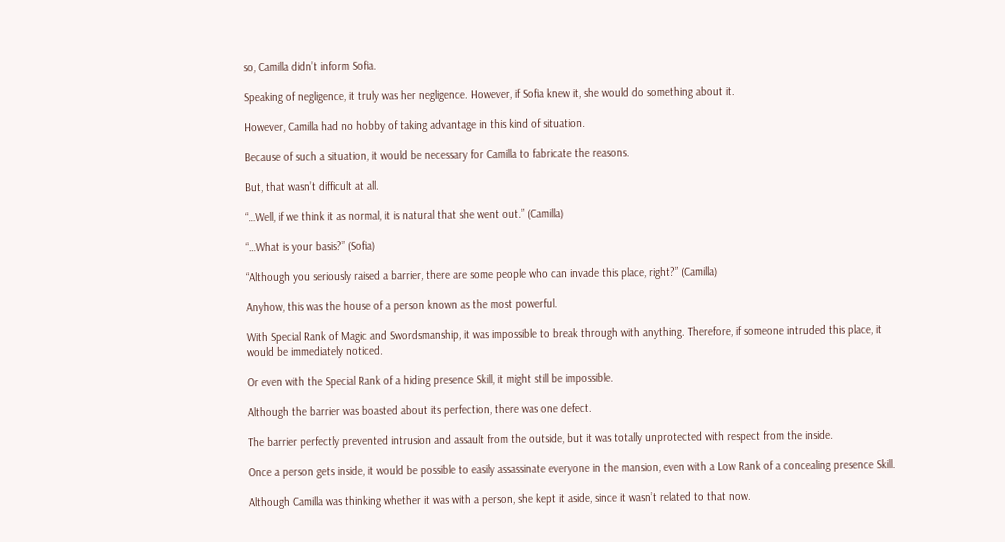so, Camilla didn’t inform Sofia.

Speaking of negligence, it truly was her negligence. However, if Sofia knew it, she would do something about it.

However, Camilla had no hobby of taking advantage in this kind of situation.

Because of such a situation, it would be necessary for Camilla to fabricate the reasons.

But, that wasn’t difficult at all.

“…Well, if we think it as normal, it is natural that she went out.” (Camilla)

“…What is your basis?” (Sofia)

“Although you seriously raised a barrier, there are some people who can invade this place, right?” (Camilla)

Anyhow, this was the house of a person known as the most powerful.

With Special Rank of Magic and Swordsmanship, it was impossible to break through with anything. Therefore, if someone intruded this place, it would be immediately noticed.

Or even with the Special Rank of a hiding presence Skill, it might still be impossible.

Although the barrier was boasted about its perfection, there was one defect.

The barrier perfectly prevented intrusion and assault from the outside, but it was totally unprotected with respect from the inside.

Once a person gets inside, it would be possible to easily assassinate everyone in the mansion, even with a Low Rank of a concealing presence Skill.

Although Camilla was thinking whether it was with a person, she kept it aside, since it wasn’t related to that now.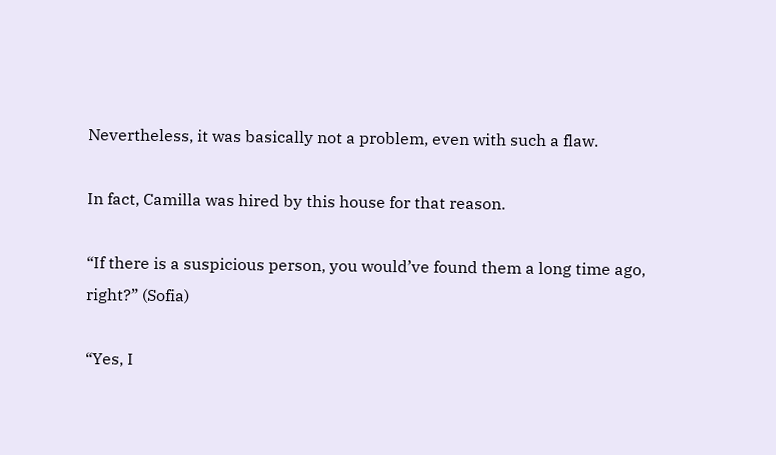Nevertheless, it was basically not a problem, even with such a flaw.

In fact, Camilla was hired by this house for that reason.

“If there is a suspicious person, you would’ve found them a long time ago, right?” (Sofia)

“Yes, I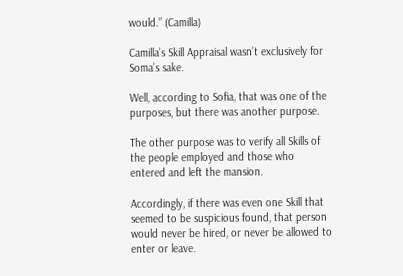would.” (Camilla)

Camilla’s Skill Appraisal wasn’t exclusively for Soma’s sake.

Well, according to Sofia, that was one of the purposes, but there was another purpose.

The other purpose was to verify all Skills of the people employed and those who entered and left the mansion.

Accordingly, if there was even one Skill that seemed to be suspicious found, that person would never be hired, or never be allowed to enter or leave.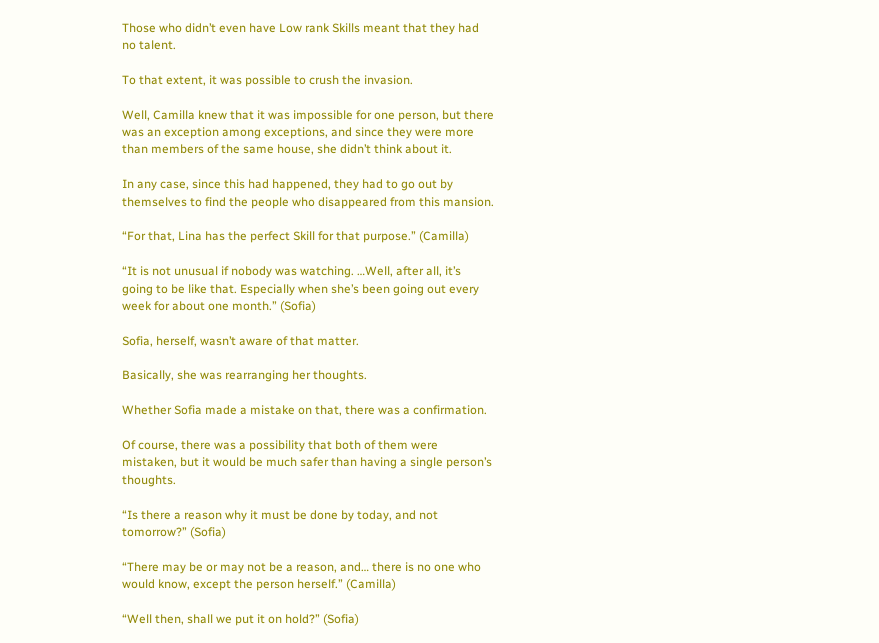Those who didn’t even have Low rank Skills meant that they had no talent.

To that extent, it was possible to crush the invasion.

Well, Camilla knew that it was impossible for one person, but there was an exception among exceptions, and since they were more than members of the same house, she didn’t think about it.

In any case, since this had happened, they had to go out by themselves to find the people who disappeared from this mansion.

“For that, Lina has the perfect Skill for that purpose.” (Camilla)

“It is not unusual if nobody was watching. …Well, after all, it’s going to be like that. Especially when she’s been going out every week for about one month.” (Sofia)

Sofia, herself, wasn’t aware of that matter.

Basically, she was rearranging her thoughts.

Whether Sofia made a mistake on that, there was a confirmation.

Of course, there was a possibility that both of them were mistaken, but it would be much safer than having a single person’s thoughts.

“Is there a reason why it must be done by today, and not tomorrow?” (Sofia)

“There may be or may not be a reason, and… there is no one who would know, except the person herself.” (Camilla)

“Well then, shall we put it on hold?” (Sofia)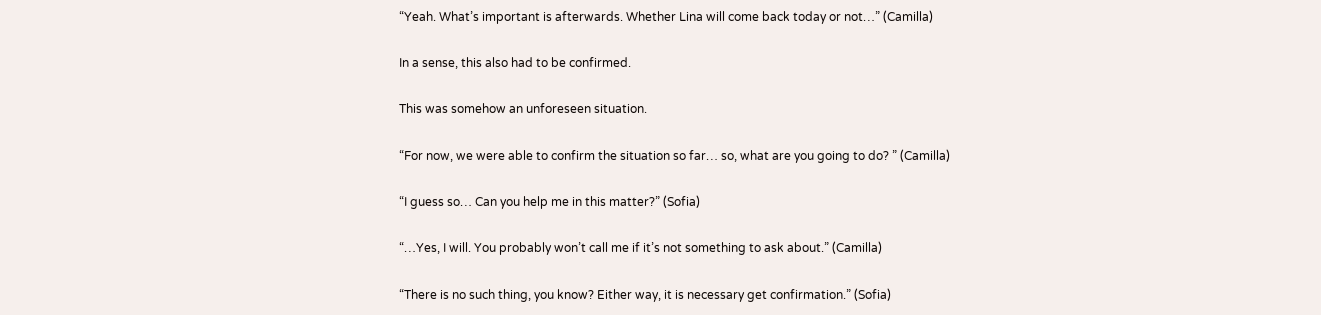“Yeah. What’s important is afterwards. Whether Lina will come back today or not…” (Camilla)

In a sense, this also had to be confirmed.

This was somehow an unforeseen situation.

“For now, we were able to confirm the situation so far… so, what are you going to do? ” (Camilla)

“I guess so… Can you help me in this matter?” (Sofia)

“…Yes, I will. You probably won’t call me if it’s not something to ask about.” (Camilla)

“There is no such thing, you know? Either way, it is necessary get confirmation.” (Sofia)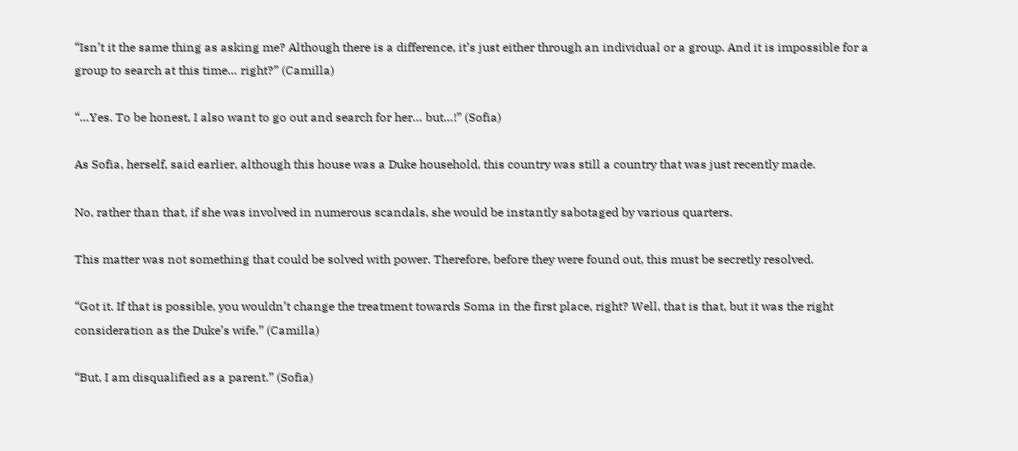“Isn’t it the same thing as asking me? Although there is a difference, it’s just either through an individual or a group. And it is impossible for a group to search at this time… right?” (Camilla)

“…Yes. To be honest, I also want to go out and search for her… but…!” (Sofia)

As Sofia, herself, said earlier, although this house was a Duke household, this country was still a country that was just recently made.

No, rather than that, if she was involved in numerous scandals, she would be instantly sabotaged by various quarters.

This matter was not something that could be solved with power. Therefore, before they were found out, this must be secretly resolved.

“Got it. If that is possible, you wouldn’t change the treatment towards Soma in the first place, right? Well, that is that, but it was the right consideration as the Duke’s wife.” (Camilla)

“But, I am disqualified as a parent.” (Sofia)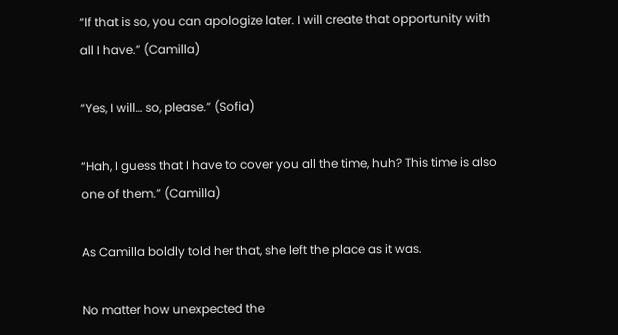“If that is so, you can apologize later. I will create that opportunity with all I have.” (Camilla)

“Yes, I will… so, please.” (Sofia)

“Hah, I guess that I have to cover you all the time, huh? This time is also one of them.” (Camilla)

As Camilla boldly told her that, she left the place as it was.

No matter how unexpected the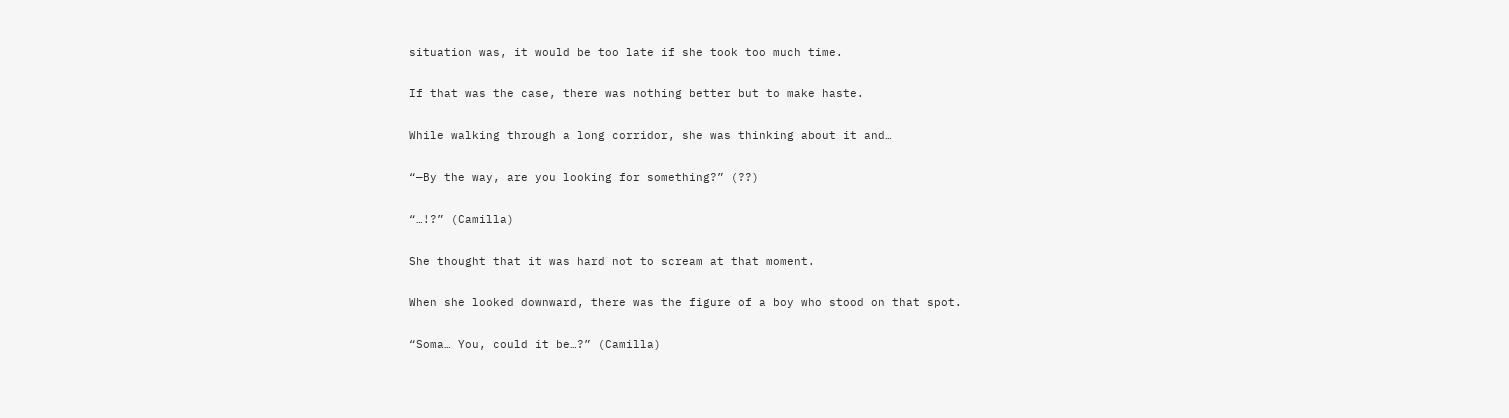situation was, it would be too late if she took too much time.

If that was the case, there was nothing better but to make haste.

While walking through a long corridor, she was thinking about it and…

“—By the way, are you looking for something?” (??)

“…!?” (Camilla)

She thought that it was hard not to scream at that moment.

When she looked downward, there was the figure of a boy who stood on that spot.

“Soma… You, could it be…?” (Camilla)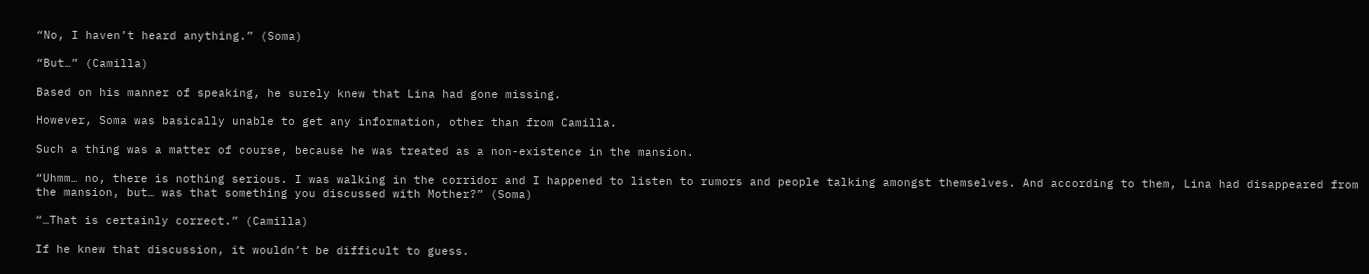“No, I haven’t heard anything.” (Soma)

“But…” (Camilla)

Based on his manner of speaking, he surely knew that Lina had gone missing.

However, Soma was basically unable to get any information, other than from Camilla.

Such a thing was a matter of course, because he was treated as a non-existence in the mansion.

“Uhmm… no, there is nothing serious. I was walking in the corridor and I happened to listen to rumors and people talking amongst themselves. And according to them, Lina had disappeared from the mansion, but… was that something you discussed with Mother?” (Soma)

“…That is certainly correct.” (Camilla)

If he knew that discussion, it wouldn’t be difficult to guess.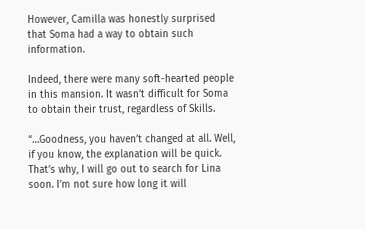However, Camilla was honestly surprised that Soma had a way to obtain such information.

Indeed, there were many soft-hearted people in this mansion. It wasn’t difficult for Soma to obtain their trust, regardless of Skills.

“…Goodness, you haven’t changed at all. Well, if you know, the explanation will be quick. That’s why, I will go out to search for Lina soon. I’m not sure how long it will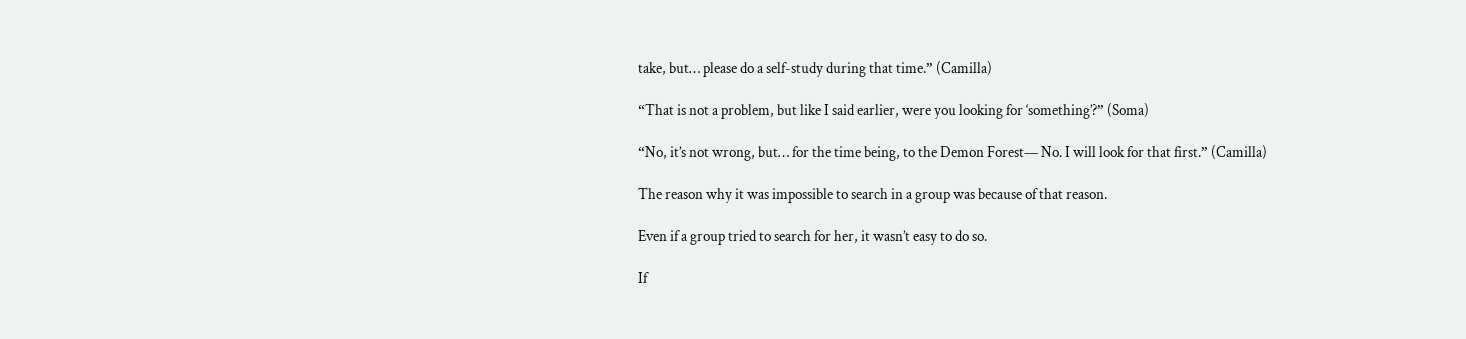take, but… please do a self-study during that time.” (Camilla)

“That is not a problem, but like I said earlier, were you looking for ‘something’?” (Soma)

“No, it’s not wrong, but… for the time being, to the Demon Forest— No. I will look for that first.” (Camilla)

The reason why it was impossible to search in a group was because of that reason.

Even if a group tried to search for her, it wasn’t easy to do so.

If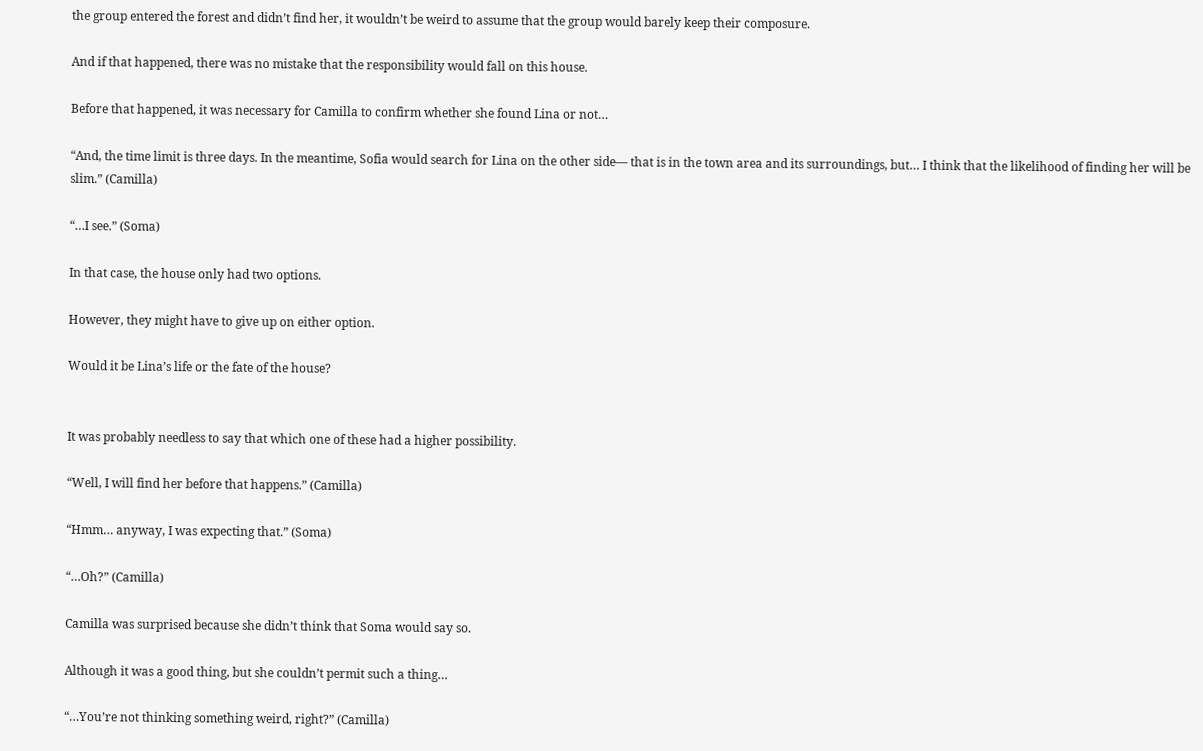the group entered the forest and didn’t find her, it wouldn’t be weird to assume that the group would barely keep their composure.

And if that happened, there was no mistake that the responsibility would fall on this house.

Before that happened, it was necessary for Camilla to confirm whether she found Lina or not…

“And, the time limit is three days. In the meantime, Sofia would search for Lina on the other side— that is in the town area and its surroundings, but… I think that the likelihood of finding her will be slim.” (Camilla)

“…I see.” (Soma)

In that case, the house only had two options.

However, they might have to give up on either option.

Would it be Lina’s life or the fate of the house?


It was probably needless to say that which one of these had a higher possibility.

“Well, I will find her before that happens.” (Camilla)

“Hmm… anyway, I was expecting that.” (Soma)

“…Oh?” (Camilla)

Camilla was surprised because she didn’t think that Soma would say so.

Although it was a good thing, but she couldn’t permit such a thing…

“…You’re not thinking something weird, right?” (Camilla)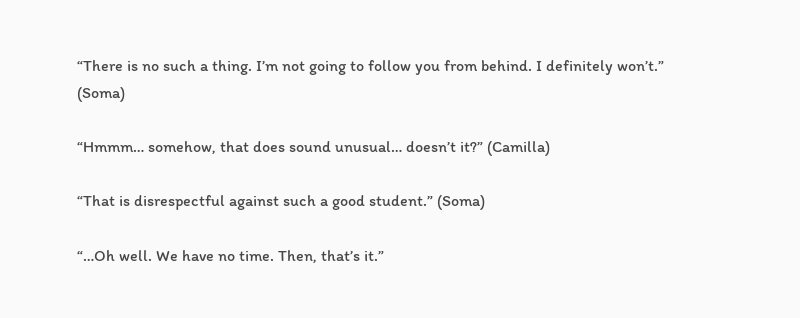“There is no such a thing. I’m not going to follow you from behind. I definitely won’t.” (Soma)

“Hmmm… somehow, that does sound unusual… doesn’t it?” (Camilla)

“That is disrespectful against such a good student.” (Soma)

“…Oh well. We have no time. Then, that’s it.”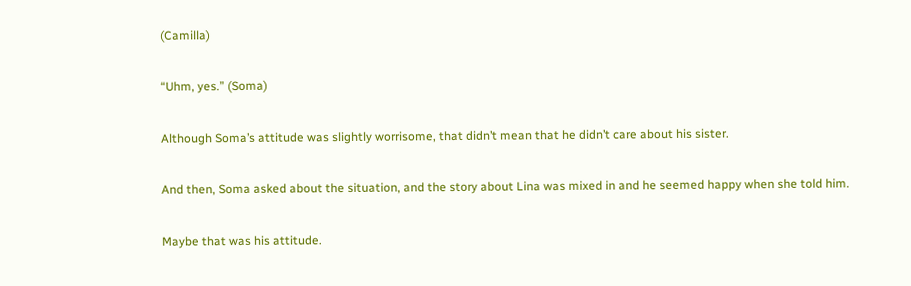(Camilla)

“Uhm, yes.” (Soma)

Although Soma’s attitude was slightly worrisome, that didn’t mean that he didn’t care about his sister.

And then, Soma asked about the situation, and the story about Lina was mixed in and he seemed happy when she told him.

Maybe that was his attitude.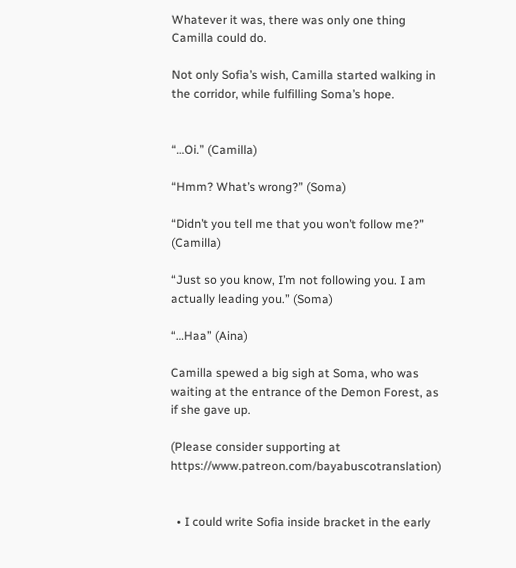Whatever it was, there was only one thing Camilla could do.

Not only Sofia’s wish, Camilla started walking in the corridor, while fulfilling Soma’s hope.


“…Oi.” (Camilla)

“Hmm? What’s wrong?” (Soma)

“Didn’t you tell me that you won’t follow me?” (Camilla)

“Just so you know, I’m not following you. I am actually leading you.” (Soma)

“…Haa” (Aina)

Camilla spewed a big sigh at Soma, who was waiting at the entrance of the Demon Forest, as if she gave up.

(Please consider supporting at https://www.patreon.com/bayabuscotranslation)


  • I could write Sofia inside bracket in the early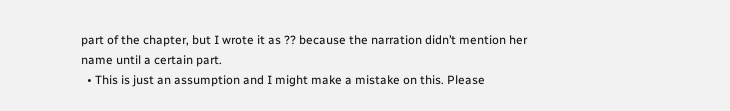part of the chapter, but I wrote it as ?? because the narration didn’t mention her name until a certain part.
  • This is just an assumption and I might make a mistake on this. Please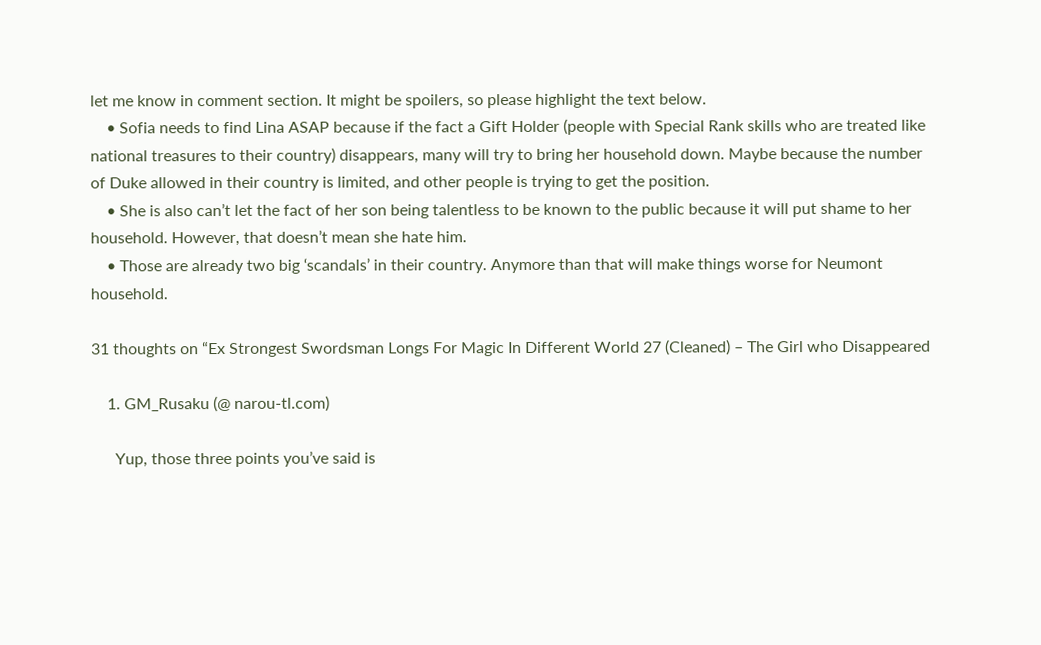let me know in comment section. It might be spoilers, so please highlight the text below.
    • Sofia needs to find Lina ASAP because if the fact a Gift Holder (people with Special Rank skills who are treated like national treasures to their country) disappears, many will try to bring her household down. Maybe because the number of Duke allowed in their country is limited, and other people is trying to get the position.
    • She is also can’t let the fact of her son being talentless to be known to the public because it will put shame to her household. However, that doesn’t mean she hate him.
    • Those are already two big ‘scandals’ in their country. Anymore than that will make things worse for Neumont household.

31 thoughts on “Ex Strongest Swordsman Longs For Magic In Different World 27 (Cleaned) – The Girl who Disappeared

    1. GM_Rusaku (@ narou-tl.com)

      Yup, those three points you’ve said is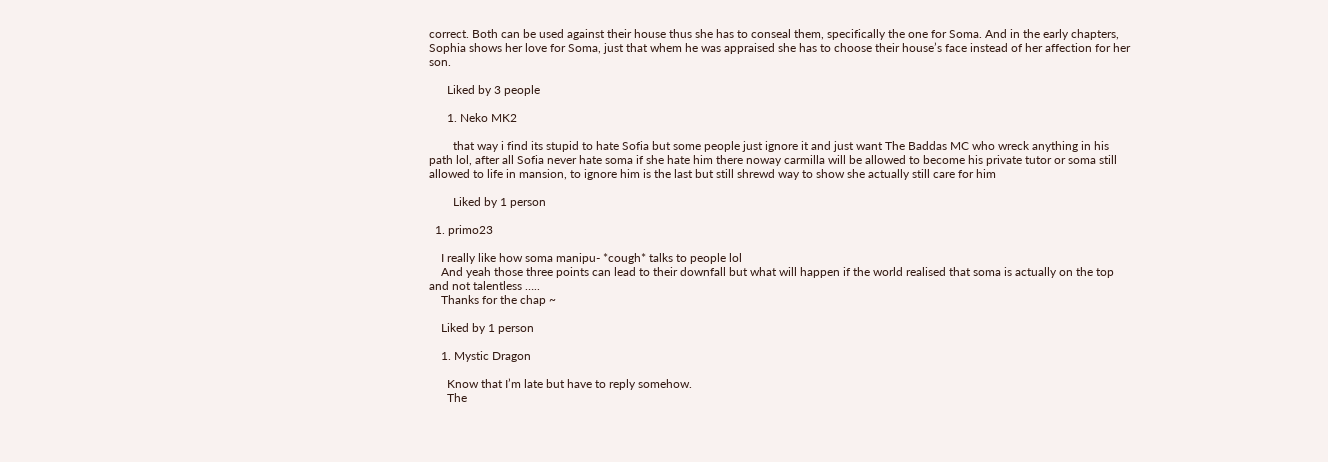correct. Both can be used against their house thus she has to conseal them, specifically the one for Soma. And in the early chapters, Sophia shows her love for Soma, just that whem he was appraised she has to choose their house’s face instead of her affection for her son.

      Liked by 3 people

      1. Neko MK2

        that way i find its stupid to hate Sofia but some people just ignore it and just want The Baddas MC who wreck anything in his path lol, after all Sofia never hate soma if she hate him there noway carmilla will be allowed to become his private tutor or soma still allowed to life in mansion, to ignore him is the last but still shrewd way to show she actually still care for him

        Liked by 1 person

  1. primo23

    I really like how soma manipu- *cough* talks to people lol
    And yeah those three points can lead to their downfall but what will happen if the world realised that soma is actually on the top and not talentless …..
    Thanks for the chap ~

    Liked by 1 person

    1. Mystic Dragon

      Know that I’m late but have to reply somehow.
      The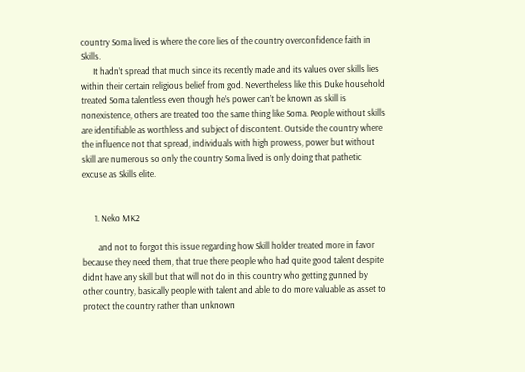country Soma lived is where the core lies of the country overconfidence faith in Skills.
      It hadn’t spread that much since its recently made and its values over skills lies within their certain religious belief from god. Nevertheless like this Duke household treated Soma talentless even though he’s power can’t be known as skill is nonexistence, others are treated too the same thing like Soma. People without skills are identifiable as worthless and subject of discontent. Outside the country where the influence not that spread, individuals with high prowess, power but without skill are numerous so only the country Soma lived is only doing that pathetic excuse as Skills elite.


      1. Neko MK2

        and not to forgot this issue regarding how Skill holder treated more in favor because they need them, that true there people who had quite good talent despite didnt have any skill but that will not do in this country who getting gunned by other country, basically people with talent and able to do more valuable as asset to protect the country rather than unknown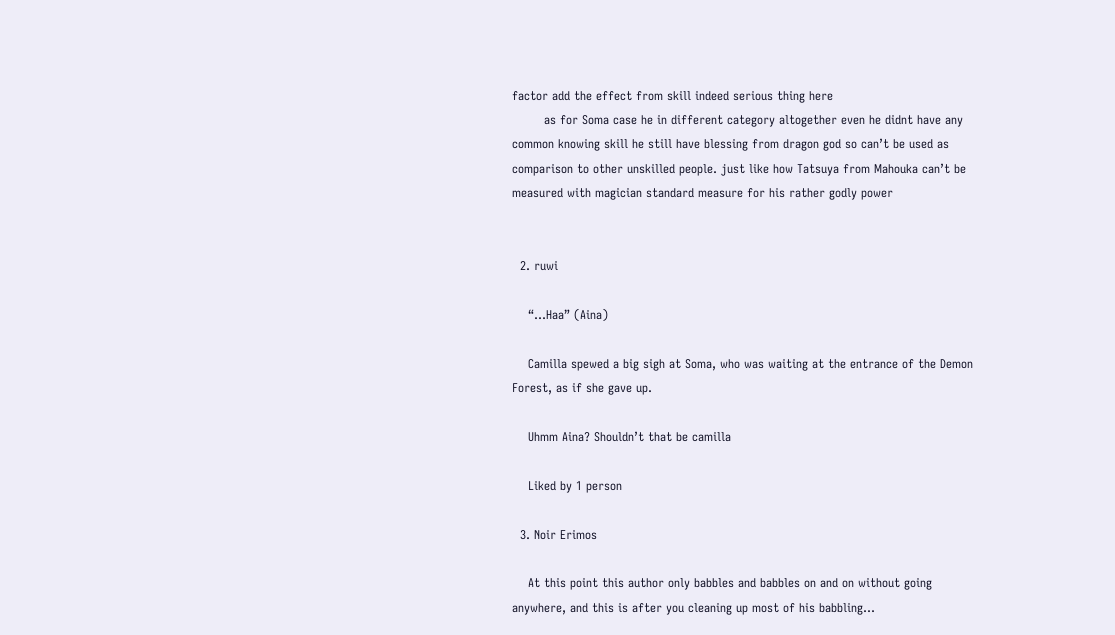factor add the effect from skill indeed serious thing here
        as for Soma case he in different category altogether even he didnt have any common knowing skill he still have blessing from dragon god so can’t be used as comparison to other unskilled people. just like how Tatsuya from Mahouka can’t be measured with magician standard measure for his rather godly power


  2. ruwi

    “…Haa” (Aina)

    Camilla spewed a big sigh at Soma, who was waiting at the entrance of the Demon Forest, as if she gave up.

    Uhmm Aina? Shouldn’t that be camilla

    Liked by 1 person

  3. Noir Erimos

    At this point this author only babbles and babbles on and on without going anywhere, and this is after you cleaning up most of his babbling…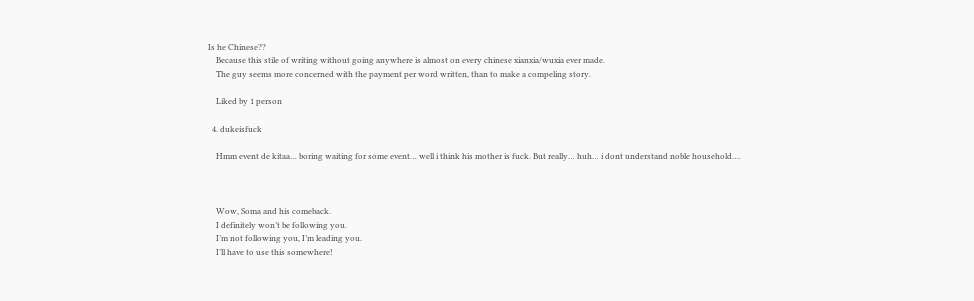Is he Chinese??
    Because this stile of writing without going anywhere is almost on every chinese xianxia/wuxia ever made.
    The guy seems more concerned with the payment per word written, than to make a compeling story.

    Liked by 1 person

  4. dukeisfuck

    Hmm event de kitaa… boring waiting for some event… well i think his mother is fuck. But really… huh… i dont understand noble household….



    Wow, Soma and his comeback.
    I definitely won’t be following you.
    I’m not following you, I’m leading you.
    I’ll have to use this somewhere!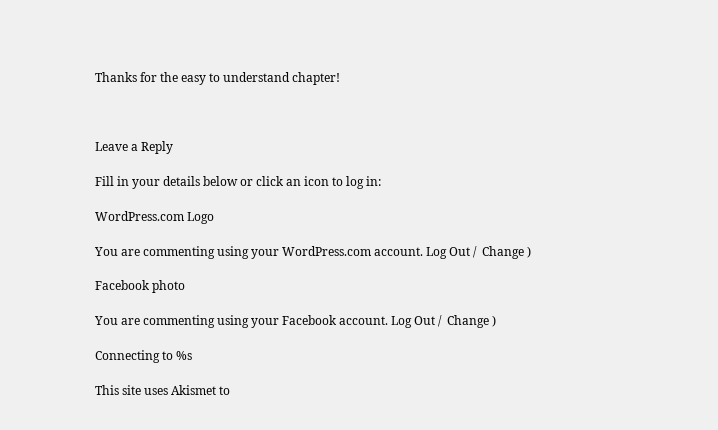Thanks for the easy to understand chapter!



Leave a Reply

Fill in your details below or click an icon to log in:

WordPress.com Logo

You are commenting using your WordPress.com account. Log Out /  Change )

Facebook photo

You are commenting using your Facebook account. Log Out /  Change )

Connecting to %s

This site uses Akismet to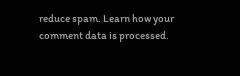reduce spam. Learn how your comment data is processed.